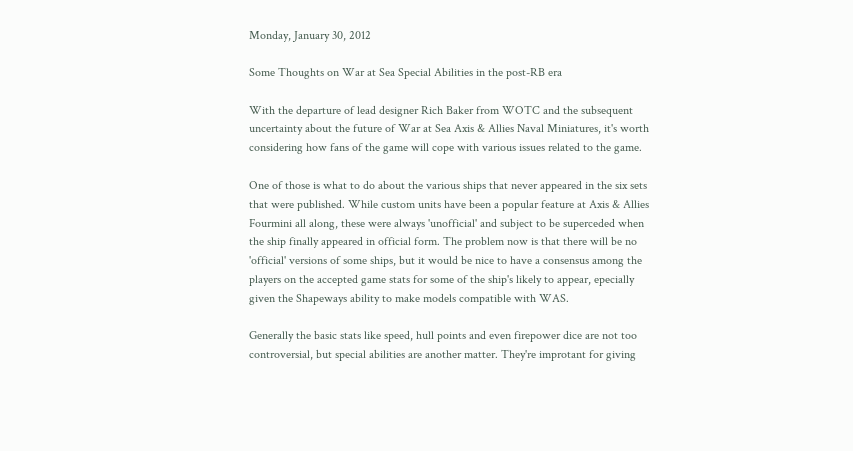Monday, January 30, 2012

Some Thoughts on War at Sea Special Abilities in the post-RB era

With the departure of lead designer Rich Baker from WOTC and the subsequent uncertainty about the future of War at Sea Axis & Allies Naval Miniatures, it's worth considering how fans of the game will cope with various issues related to the game.

One of those is what to do about the various ships that never appeared in the six sets that were published. While custom units have been a popular feature at Axis & Allies Fourmini all along, these were always 'unofficial' and subject to be superceded when the ship finally appeared in official form. The problem now is that there will be no 'official' versions of some ships, but it would be nice to have a consensus among the players on the accepted game stats for some of the ship's likely to appear, epecially given the Shapeways ability to make models compatible with WAS.

Generally the basic stats like speed, hull points and even firepower dice are not too controversial, but special abilities are another matter. They're improtant for giving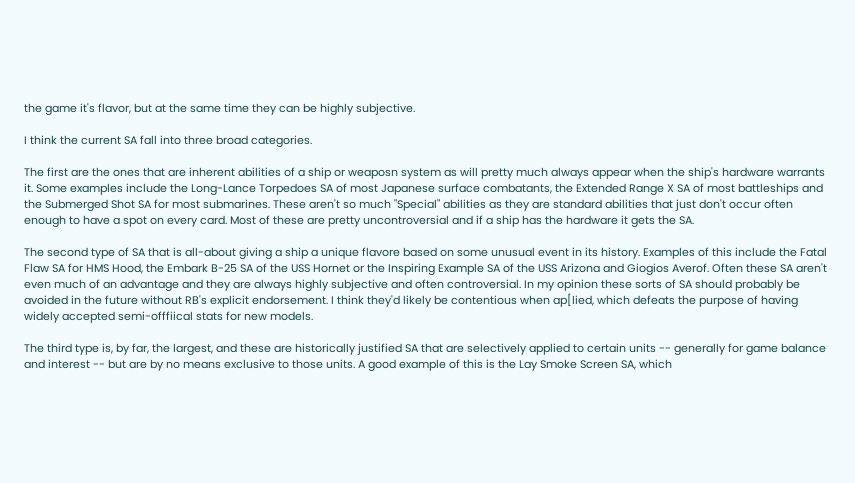the game it's flavor, but at the same time they can be highly subjective.

I think the current SA fall into three broad categories.

The first are the ones that are inherent abilities of a ship or weaposn system as will pretty much always appear when the ship's hardware warrants it. Some examples include the Long-Lance Torpedoes SA of most Japanese surface combatants, the Extended Range X SA of most battleships and the Submerged Shot SA for most submarines. These aren't so much "Special" abilities as they are standard abilities that just don't occur often enough to have a spot on every card. Most of these are pretty uncontroversial and if a ship has the hardware it gets the SA.

The second type of SA that is all-about giving a ship a unique flavore based on some unusual event in its history. Examples of this include the Fatal Flaw SA for HMS Hood, the Embark B-25 SA of the USS Hornet or the Inspiring Example SA of the USS Arizona and Giogios Averof. Often these SA aren't even much of an advantage and they are always highly subjective and often controversial. In my opinion these sorts of SA should probably be avoided in the future without RB's explicit endorsement. I think they'd likely be contentious when ap[lied, which defeats the purpose of having widely accepted semi-offfiical stats for new models.

The third type is, by far, the largest, and these are historically justified SA that are selectively applied to certain units -- generally for game balance and interest -- but are by no means exclusive to those units. A good example of this is the Lay Smoke Screen SA, which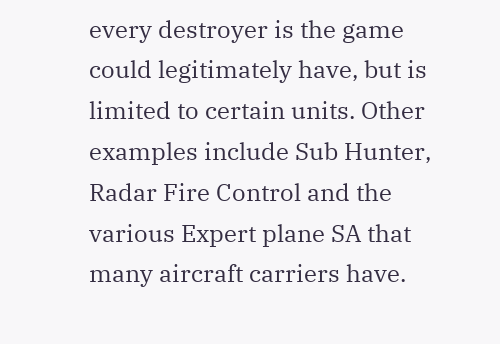every destroyer is the game could legitimately have, but is limited to certain units. Other examples include Sub Hunter, Radar Fire Control and the various Expert plane SA that many aircraft carriers have.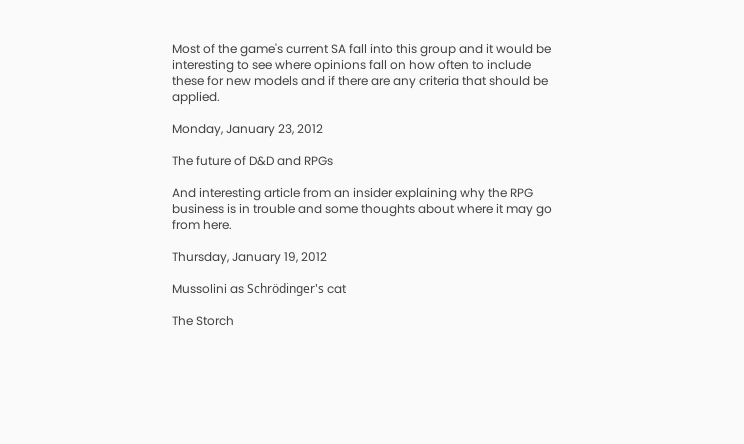Most of the game's current SA fall into this group and it would be interesting to see where opinions fall on how often to include these for new models and if there are any criteria that should be applied.

Monday, January 23, 2012

The future of D&D and RPGs

And interesting article from an insider explaining why the RPG business is in trouble and some thoughts about where it may go from here.

Thursday, January 19, 2012

Mussolini as Schrödinger's cat

The Storch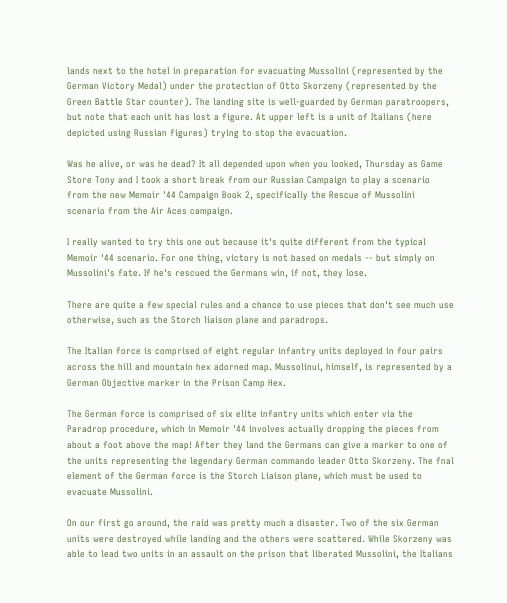lands next to the hotel in preparation for evacuating Mussolini (represented by the German Victory Medal) under the protection of Otto Skorzeny (represented by the Green Battle Star counter). The landing site is well-guarded by German paratroopers, but note that each unit has lost a figure. At upper left is a unit of Italians (here depicted using Russian figures) trying to stop the evacuation.

Was he alive, or was he dead? It all depended upon when you looked, Thursday as Game Store Tony and I took a short break from our Russian Campaign to play a scenario from the new Memoir '44 Campaign Book 2, specifically the Rescue of Mussolini scenario from the Air Aces campaign.

I really wanted to try this one out because it's quite different from the typical Memoir '44 scenario. For one thing, victory is not based on medals -- but simply on Mussolini's fate. If he's rescued the Germans win, if not, they lose.

There are quite a few special rules and a chance to use pieces that don't see much use otherwise, such as the Storch liaison plane and paradrops.

The Italian force is comprised of eight regular infantry units deployed in four pairs across the hill and mountain hex adorned map. Mussolinui, himself, is represented by a German Objective marker in the Prison Camp Hex.

The German force is comprised of six elite infantry units which enter via the Paradrop procedure, which in Memoir '44 involves actually dropping the pieces from about a foot above the map! After they land the Germans can give a marker to one of the units representing the legendary German commando leader Otto Skorzeny. The fnal element of the German force is the Storch Liaison plane, which must be used to evacuate Mussolini.

On our first go around, the raid was pretty much a disaster. Two of the six German units were destroyed while landing and the others were scattered. While Skorzeny was able to lead two units in an assault on the prison that liberated Mussolini, the Italians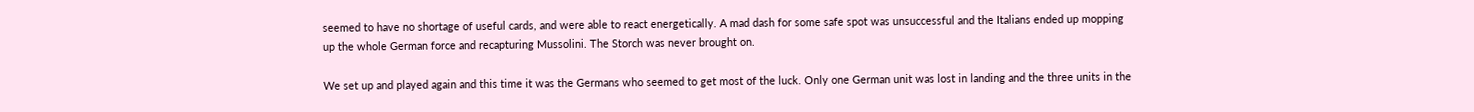seemed to have no shortage of useful cards, and were able to react energetically. A mad dash for some safe spot was unsuccessful and the Italians ended up mopping up the whole German force and recapturing Mussolini. The Storch was never brought on.

We set up and played again and this time it was the Germans who seemed to get most of the luck. Only one German unit was lost in landing and the three units in the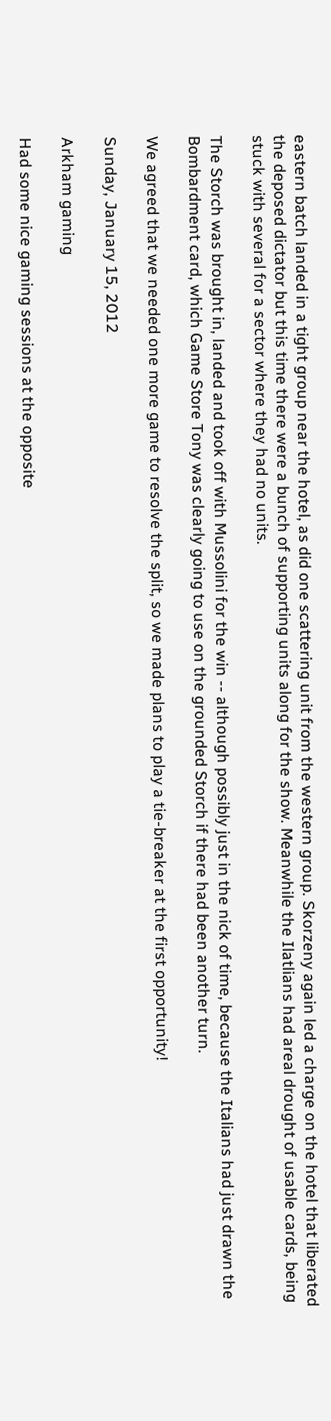eastern batch landed in a tight group near the hotel, as did one scattering unit from the western group. Skorzeny again led a charge on the hotel that liberated the deposed dictator but this time there were a bunch of supporting units along for the show. Meanwhile the Ilatlians had areal drought of usable cards, being stuck with several for a sector where they had no units.

The Storch was brought in, landed and took off with Mussolini for the win -- although possibly just in the nick of time, because the Italians had just drawn the Bombardment card, which Game Store Tony was clearly going to use on the grounded Storch if there had been another turn.

We agreed that we needed one more game to resolve the split, so we made plans to play a tie-breaker at the first opportunity!

Sunday, January 15, 2012

Arkham gaming

Had some nice gaming sessions at the opposite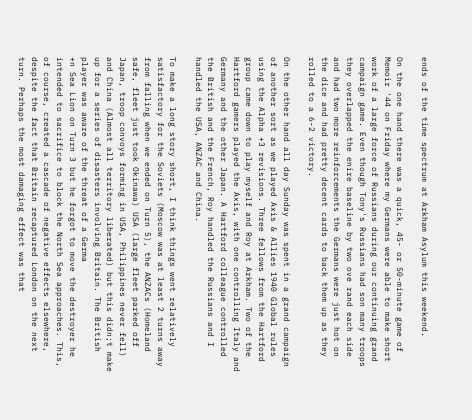ends of the time spectrum at Arkham Asylum this weekend.

On the one hand there was a quick, 45- or 50-minute game of Memoir '44 on Friday where my Germans were able to make short work of a large force of Russians during our continuing grand campaign game. Even though Tony's Russians had son many troops they overlapped the enire baseline by two ove rand each side and had two more reinforcements the Germans were just hot on the dice and had pretty decent cards to back them up as they rolled to a 6-2 victory.

On the other hand all day Sunday was spent in a grand campaign of another sort as we played Axis & Allies 1940 Global rules using the Alpha +3 revisions. Three fellows from the Hartford group came down to play myself and Roy at Arkham. Two of the Hartford gamers played the Axis, with one controlling Italy and Germany and the other Japan. A Hartford colleague controlled the British and the French, Roy handled the Russians and I handled the USA, ANZAC and China.

To make a long story short, I think things went relatively satisfactory for the Soviets (Moscow was at least 2 turns away from falling when we ended on Turn 5), the ANZACs (Homeland safe, fleet just took Okinawa) USA (large fleet parked off Japan, troop convoys forming in USA, Philippines never fell) and China (Almost all territory liberated) but this didn;t make up for a series of disasters involving Britain. The British player was aware of the threat of a Germa
+n Sea Lion on Turn 3 but he forgot to move the destroyer he intended to sacrifice to block the North Sea approaches. This, of course, created a cascade of negative effects elsewhere, despite the fact that Britain recaptured London on the next turn. Perhaps the most damaging effect was that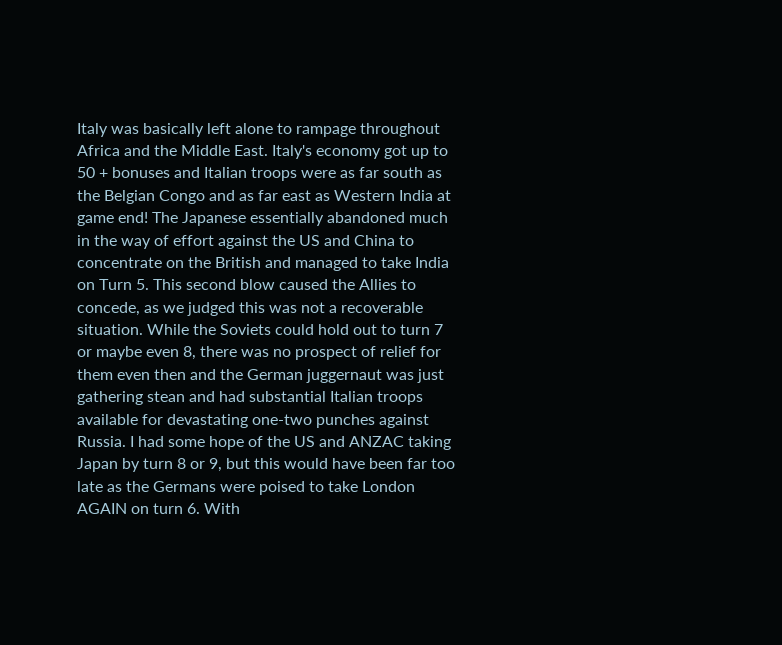Italy was basically left alone to rampage throughout Africa and the Middle East. Italy's economy got up to 50 + bonuses and Italian troops were as far south as the Belgian Congo and as far east as Western India at game end! The Japanese essentially abandoned much in the way of effort against the US and China to concentrate on the British and managed to take India on Turn 5. This second blow caused the Allies to concede, as we judged this was not a recoverable situation. While the Soviets could hold out to turn 7 or maybe even 8, there was no prospect of relief for them even then and the German juggernaut was just gathering stean and had substantial Italian troops available for devastating one-two punches against Russia. I had some hope of the US and ANZAC taking Japan by turn 8 or 9, but this would have been far too late as the Germans were poised to take London AGAIN on turn 6. With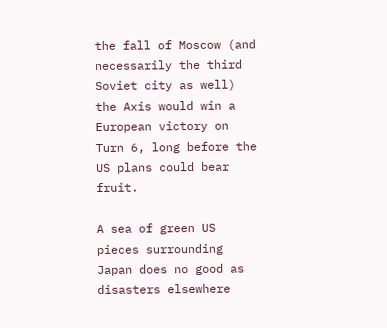the fall of Moscow (and necessarily the third Soviet city as well) the Axis would win a European victory on Turn 6, long before the US plans could bear fruit.

A sea of green US pieces surrounding Japan does no good as disasters elsewhere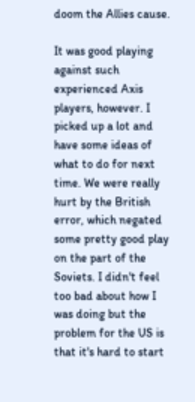doom the Allies cause.

It was good playing against such experienced Axis players, however. I picked up a lot and have some ideas of what to do for next time. We were really hurt by the British error, which negated some pretty good play on the part of the Soviets. I didn't feel too bad about how I was doing but the problem for the US is that it's hard to start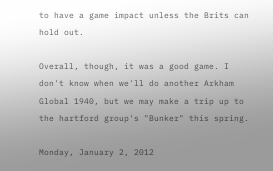to have a game impact unless the Brits can hold out.

Overall, though, it was a good game. I don't know when we'll do another Arkham Global 1940, but we may make a trip up to the hartford group's "Bunker" this spring.

Monday, January 2, 2012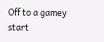Off to a gamey start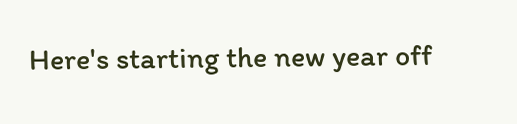Here's starting the new year off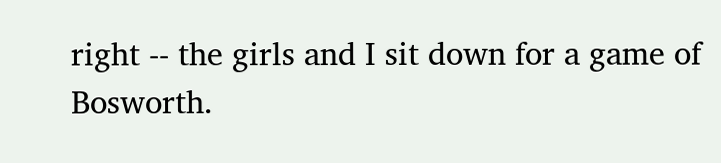right -- the girls and I sit down for a game of Bosworth.